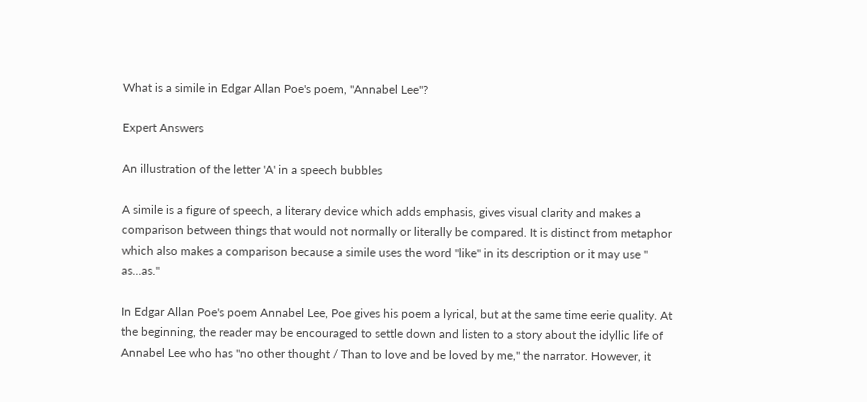What is a simile in Edgar Allan Poe's poem, "Annabel Lee"?

Expert Answers

An illustration of the letter 'A' in a speech bubbles

A simile is a figure of speech, a literary device which adds emphasis, gives visual clarity and makes a comparison between things that would not normally or literally be compared. It is distinct from metaphor which also makes a comparison because a simile uses the word "like" in its description or it may use " as...as."

In Edgar Allan Poe's poem Annabel Lee, Poe gives his poem a lyrical, but at the same time eerie quality. At the beginning, the reader may be encouraged to settle down and listen to a story about the idyllic life of Annabel Lee who has "no other thought / Than to love and be loved by me," the narrator. However, it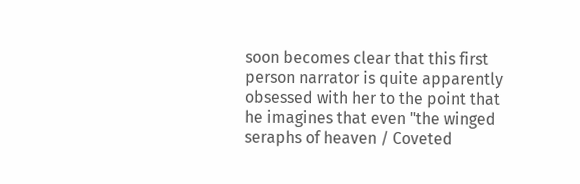soon becomes clear that this first person narrator is quite apparently obsessed with her to the point that he imagines that even "the winged seraphs of heaven / Coveted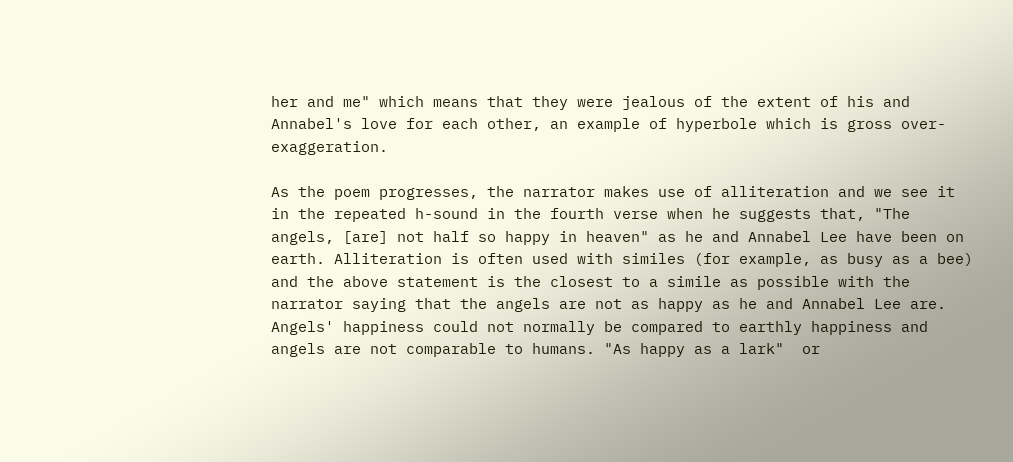her and me" which means that they were jealous of the extent of his and Annabel's love for each other, an example of hyperbole which is gross over-exaggeration.

As the poem progresses, the narrator makes use of alliteration and we see it in the repeated h-sound in the fourth verse when he suggests that, "The angels, [are] not half so happy in heaven" as he and Annabel Lee have been on earth. Alliteration is often used with similes (for example, as busy as a bee) and the above statement is the closest to a simile as possible with the narrator saying that the angels are not as happy as he and Annabel Lee are. Angels' happiness could not normally be compared to earthly happiness and angels are not comparable to humans. "As happy as a lark"  or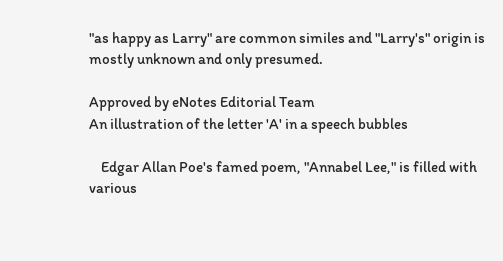"as happy as Larry" are common similes and "Larry's" origin is mostly unknown and only presumed.

Approved by eNotes Editorial Team
An illustration of the letter 'A' in a speech bubbles

    Edgar Allan Poe's famed poem, "Annabel Lee," is filled with various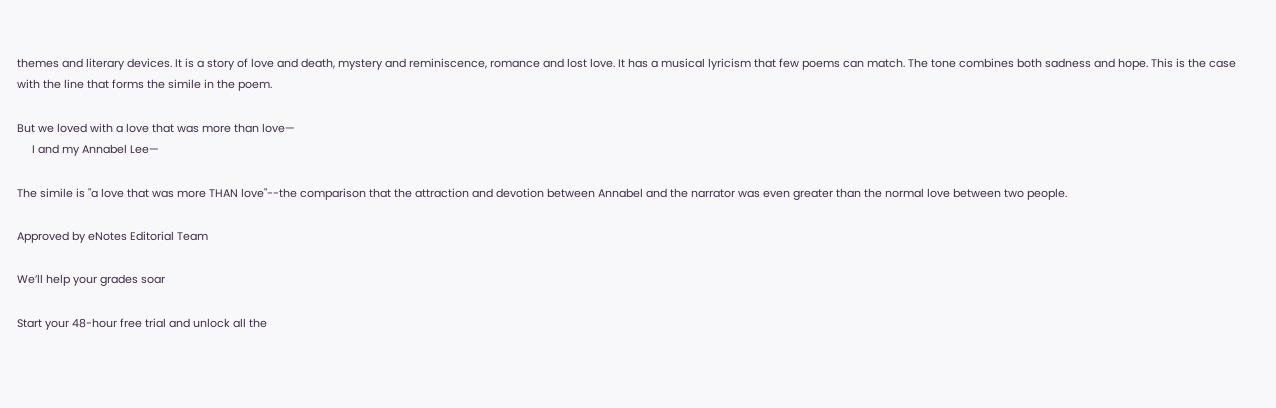themes and literary devices. It is a story of love and death, mystery and reminiscence, romance and lost love. It has a musical lyricism that few poems can match. The tone combines both sadness and hope. This is the case with the line that forms the simile in the poem.

But we loved with a love that was more than love—
     I and my Annabel Lee—

The simile is "a love that was more THAN love"--the comparison that the attraction and devotion between Annabel and the narrator was even greater than the normal love between two people.

Approved by eNotes Editorial Team

We’ll help your grades soar

Start your 48-hour free trial and unlock all the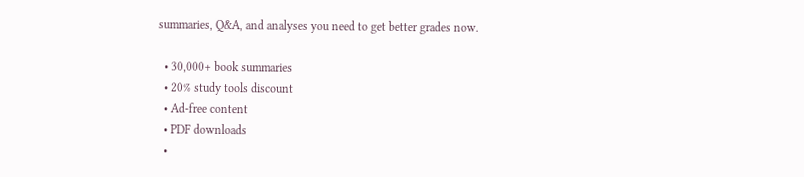summaries, Q&A, and analyses you need to get better grades now.

  • 30,000+ book summaries
  • 20% study tools discount
  • Ad-free content
  • PDF downloads
  •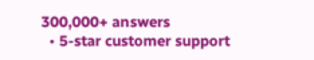300,000+ answers
  • 5-star customer support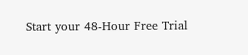Start your 48-Hour Free Trial